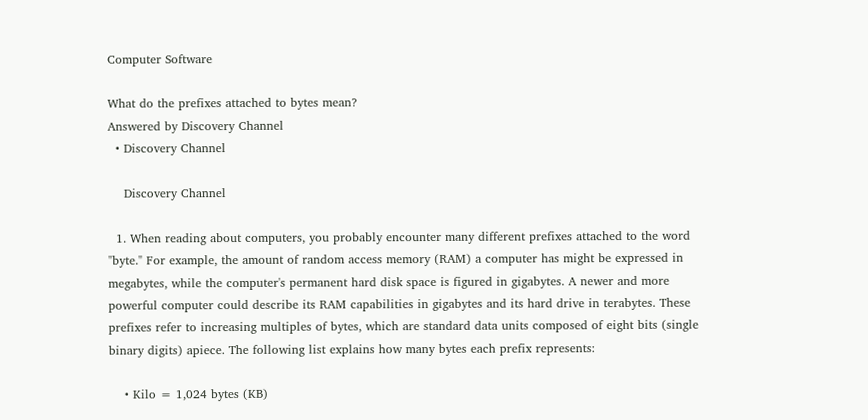Computer Software

What do the prefixes attached to bytes mean?
Answered by Discovery Channel
  • Discovery Channel

    Discovery Channel

  1. When reading about computers, you probably encounter many different prefixes attached to the word "byte." For example, the amount of random access memory (RAM) a computer has might be expressed in megabytes, while the computer's permanent hard disk space is figured in gigabytes. A newer and more powerful computer could describe its RAM capabilities in gigabytes and its hard drive in terabytes. These prefixes refer to increasing multiples of bytes, which are standard data units composed of eight bits (single binary digits) apiece. The following list explains how many bytes each prefix represents:

    • Kilo = 1,024 bytes (KB)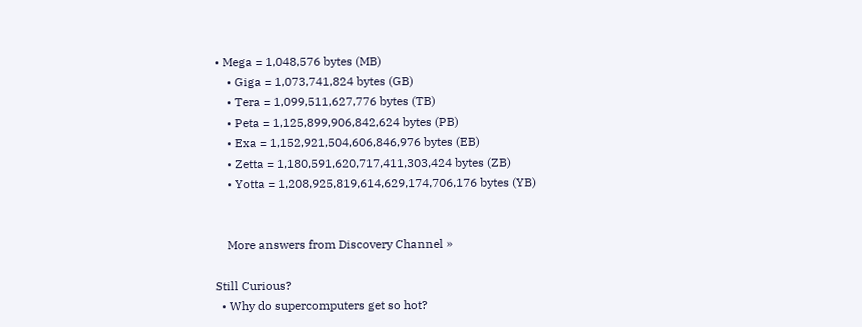• Mega = 1,048,576 bytes (MB)
    • Giga = 1,073,741,824 bytes (GB)
    • Tera = 1,099,511,627,776 bytes (TB)
    • Peta = 1,125,899,906,842,624 bytes (PB)
    • Exa = 1,152,921,504,606,846,976 bytes (EB)
    • Zetta = 1,180,591,620,717,411,303,424 bytes (ZB)
    • Yotta = 1,208,925,819,614,629,174,706,176 bytes (YB)


    More answers from Discovery Channel »

Still Curious?
  • Why do supercomputers get so hot?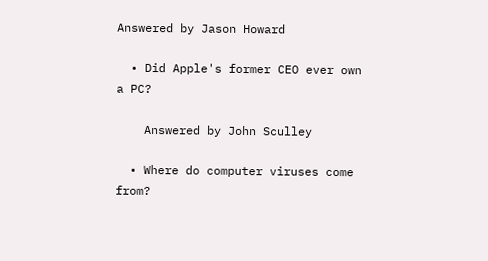Answered by Jason Howard

  • Did Apple's former CEO ever own a PC?

    Answered by John Sculley

  • Where do computer viruses come from?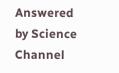Answered by Science Channel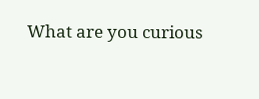What are you curious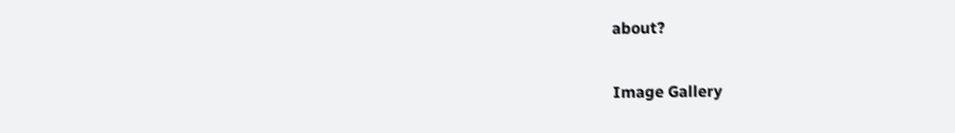about?

Image Gallery